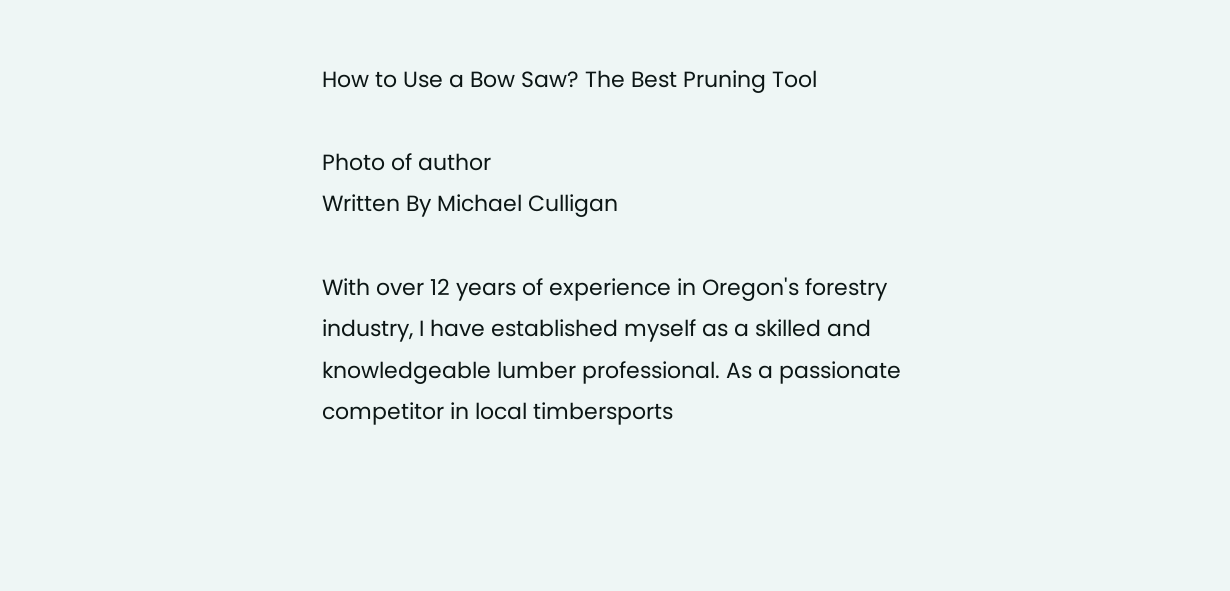How to Use a Bow Saw? The Best Pruning Tool

Photo of author
Written By Michael Culligan

With over 12 years of experience in Oregon's forestry industry, I have established myself as a skilled and knowledgeable lumber professional. As a passionate competitor in local timbersports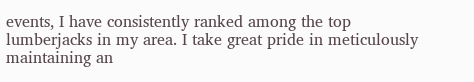events, I have consistently ranked among the top lumberjacks in my area. I take great pride in meticulously maintaining an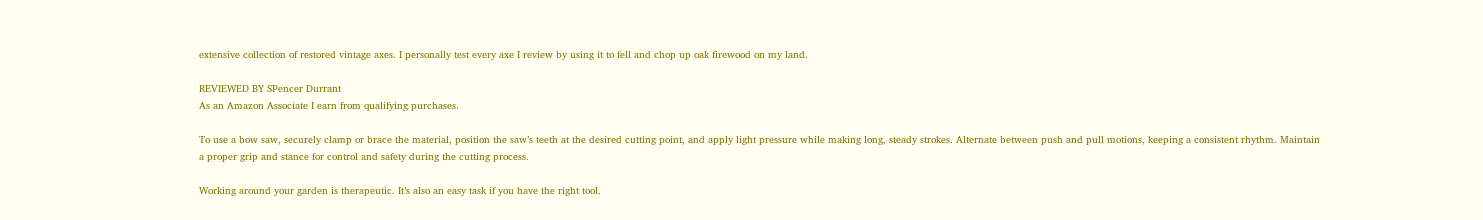extensive collection of restored vintage axes. I personally test every axe I review by using it to fell and chop up oak firewood on my land.

REVIEWED BY SPencer Durrant
As an Amazon Associate I earn from qualifying purchases.

To use a bow saw, securely clamp or brace the material, position the saw’s teeth at the desired cutting point, and apply light pressure while making long, steady strokes. Alternate between push and pull motions, keeping a consistent rhythm. Maintain a proper grip and stance for control and safety during the cutting process.

Working around your garden is therapeutic. It’s also an easy task if you have the right tool.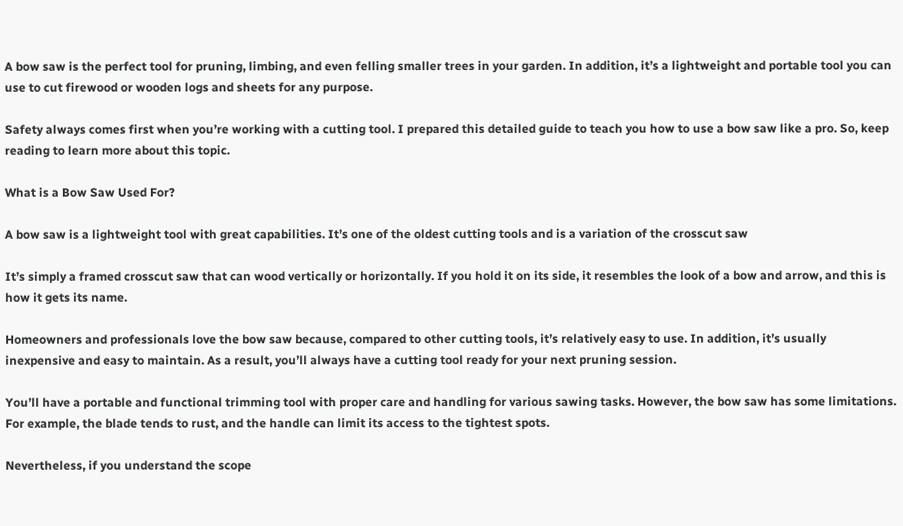A bow saw is the perfect tool for pruning, limbing, and even felling smaller trees in your garden. In addition, it’s a lightweight and portable tool you can use to cut firewood or wooden logs and sheets for any purpose.

Safety always comes first when you’re working with a cutting tool. I prepared this detailed guide to teach you how to use a bow saw like a pro. So, keep reading to learn more about this topic.

What is a Bow Saw Used For?

A bow saw is a lightweight tool with great capabilities. It’s one of the oldest cutting tools and is a variation of the crosscut saw

It’s simply a framed crosscut saw that can wood vertically or horizontally. If you hold it on its side, it resembles the look of a bow and arrow, and this is how it gets its name.

Homeowners and professionals love the bow saw because, compared to other cutting tools, it’s relatively easy to use. In addition, it’s usually inexpensive and easy to maintain. As a result, you’ll always have a cutting tool ready for your next pruning session.

You’ll have a portable and functional trimming tool with proper care and handling for various sawing tasks. However, the bow saw has some limitations. For example, the blade tends to rust, and the handle can limit its access to the tightest spots.

Nevertheless, if you understand the scope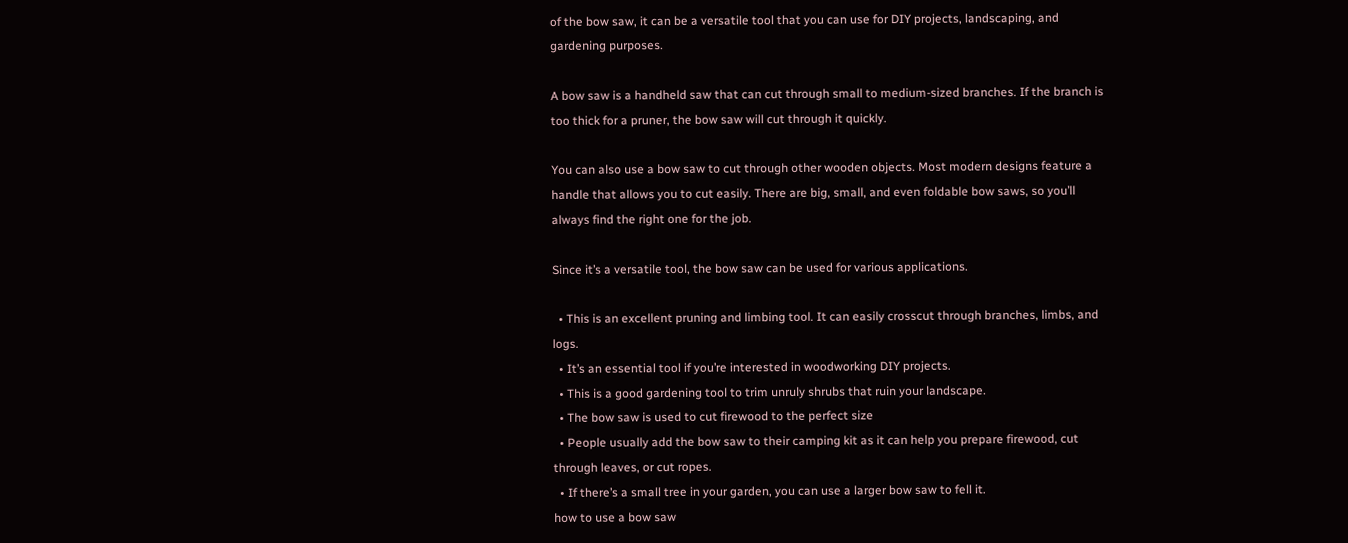of the bow saw, it can be a versatile tool that you can use for DIY projects, landscaping, and gardening purposes.

A bow saw is a handheld saw that can cut through small to medium-sized branches. If the branch is too thick for a pruner, the bow saw will cut through it quickly.

You can also use a bow saw to cut through other wooden objects. Most modern designs feature a handle that allows you to cut easily. There are big, small, and even foldable bow saws, so you’ll always find the right one for the job.

Since it’s a versatile tool, the bow saw can be used for various applications.

  • This is an excellent pruning and limbing tool. It can easily crosscut through branches, limbs, and logs.
  • It’s an essential tool if you’re interested in woodworking DIY projects.
  • This is a good gardening tool to trim unruly shrubs that ruin your landscape.
  • The bow saw is used to cut firewood to the perfect size
  • People usually add the bow saw to their camping kit as it can help you prepare firewood, cut through leaves, or cut ropes.
  • If there’s a small tree in your garden, you can use a larger bow saw to fell it.
how to use a bow saw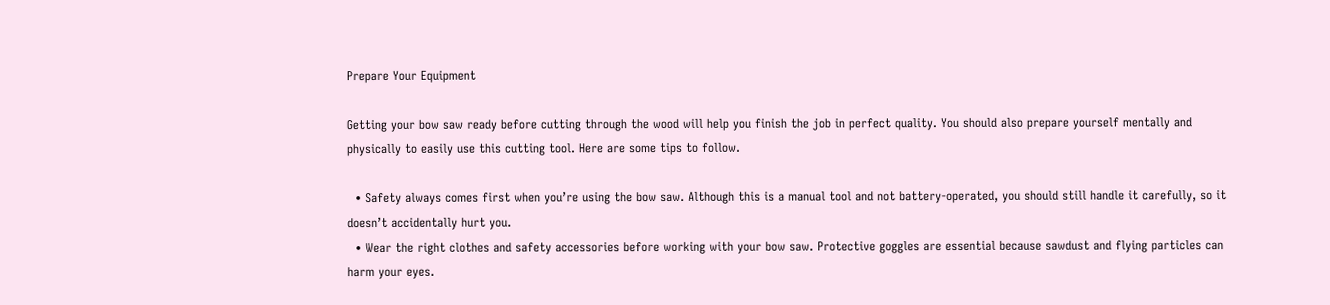Prepare Your Equipment

Getting your bow saw ready before cutting through the wood will help you finish the job in perfect quality. You should also prepare yourself mentally and physically to easily use this cutting tool. Here are some tips to follow.

  • Safety always comes first when you’re using the bow saw. Although this is a manual tool and not battery-operated, you should still handle it carefully, so it doesn’t accidentally hurt you.
  • Wear the right clothes and safety accessories before working with your bow saw. Protective goggles are essential because sawdust and flying particles can harm your eyes.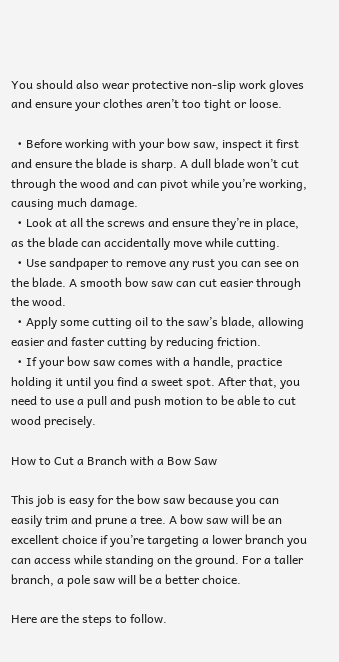You should also wear protective non-slip work gloves and ensure your clothes aren’t too tight or loose.

  • Before working with your bow saw, inspect it first and ensure the blade is sharp. A dull blade won’t cut through the wood and can pivot while you’re working, causing much damage.
  • Look at all the screws and ensure they’re in place, as the blade can accidentally move while cutting.
  • Use sandpaper to remove any rust you can see on the blade. A smooth bow saw can cut easier through the wood.
  • Apply some cutting oil to the saw’s blade, allowing easier and faster cutting by reducing friction.
  • If your bow saw comes with a handle, practice holding it until you find a sweet spot. After that, you need to use a pull and push motion to be able to cut wood precisely.

How to Cut a Branch with a Bow Saw

This job is easy for the bow saw because you can easily trim and prune a tree. A bow saw will be an excellent choice if you’re targeting a lower branch you can access while standing on the ground. For a taller branch, a pole saw will be a better choice.

Here are the steps to follow.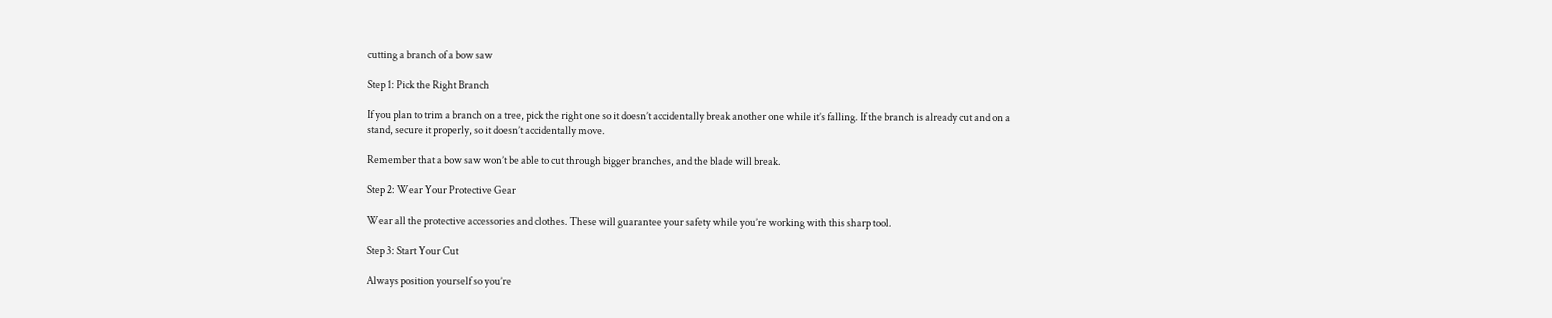cutting a branch of a bow saw

Step 1: Pick the Right Branch

If you plan to trim a branch on a tree, pick the right one so it doesn’t accidentally break another one while it’s falling. If the branch is already cut and on a stand, secure it properly, so it doesn’t accidentally move.

Remember that a bow saw won’t be able to cut through bigger branches, and the blade will break.

Step 2: Wear Your Protective Gear

Wear all the protective accessories and clothes. These will guarantee your safety while you’re working with this sharp tool.

Step 3: Start Your Cut

Always position yourself so you’re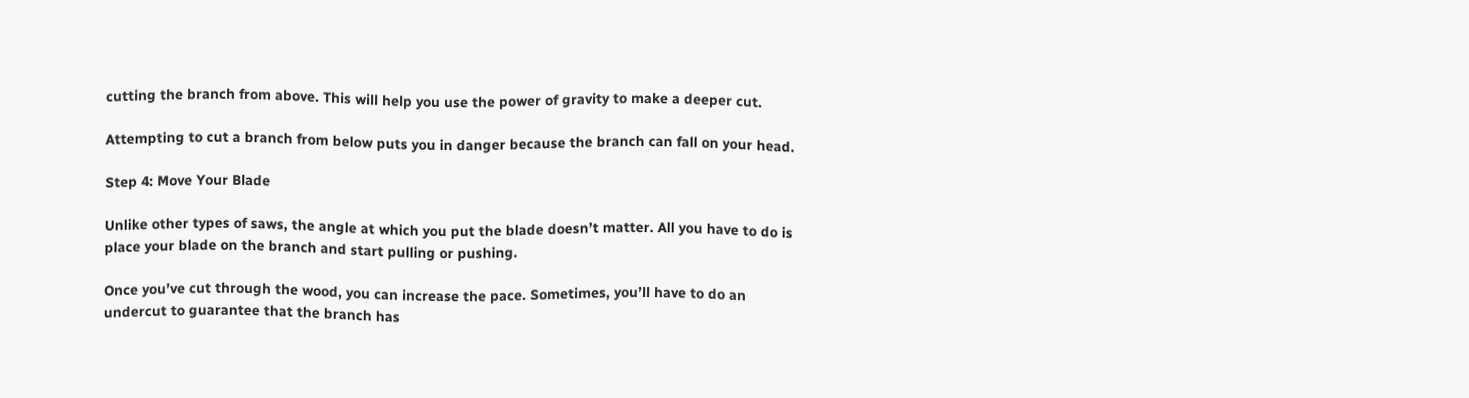cutting the branch from above. This will help you use the power of gravity to make a deeper cut.

Attempting to cut a branch from below puts you in danger because the branch can fall on your head.

Step 4: Move Your Blade

Unlike other types of saws, the angle at which you put the blade doesn’t matter. All you have to do is place your blade on the branch and start pulling or pushing.

Once you’ve cut through the wood, you can increase the pace. Sometimes, you’ll have to do an undercut to guarantee that the branch has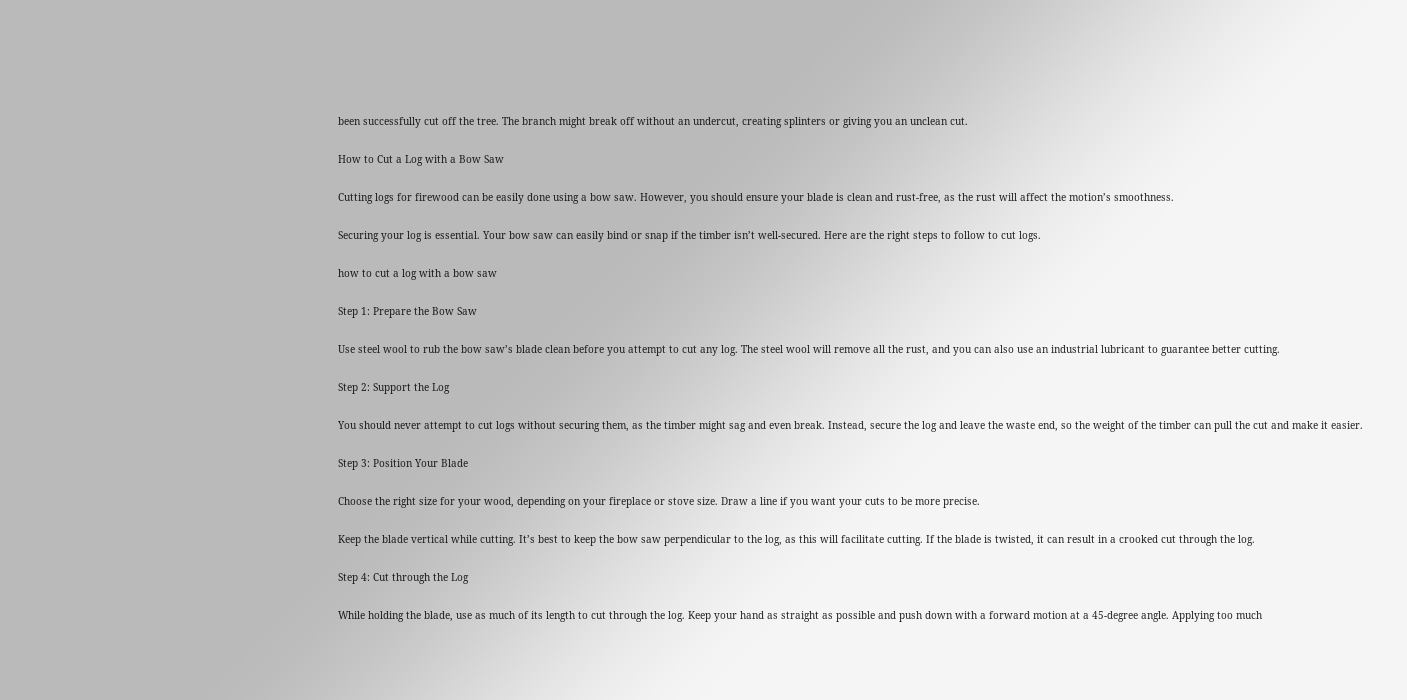been successfully cut off the tree. The branch might break off without an undercut, creating splinters or giving you an unclean cut.

How to Cut a Log with a Bow Saw

Cutting logs for firewood can be easily done using a bow saw. However, you should ensure your blade is clean and rust-free, as the rust will affect the motion’s smoothness.

Securing your log is essential. Your bow saw can easily bind or snap if the timber isn’t well-secured. Here are the right steps to follow to cut logs.

how to cut a log with a bow saw

Step 1: Prepare the Bow Saw

Use steel wool to rub the bow saw’s blade clean before you attempt to cut any log. The steel wool will remove all the rust, and you can also use an industrial lubricant to guarantee better cutting.

Step 2: Support the Log

You should never attempt to cut logs without securing them, as the timber might sag and even break. Instead, secure the log and leave the waste end, so the weight of the timber can pull the cut and make it easier.

Step 3: Position Your Blade

Choose the right size for your wood, depending on your fireplace or stove size. Draw a line if you want your cuts to be more precise.

Keep the blade vertical while cutting. It’s best to keep the bow saw perpendicular to the log, as this will facilitate cutting. If the blade is twisted, it can result in a crooked cut through the log.

Step 4: Cut through the Log

While holding the blade, use as much of its length to cut through the log. Keep your hand as straight as possible and push down with a forward motion at a 45-degree angle. Applying too much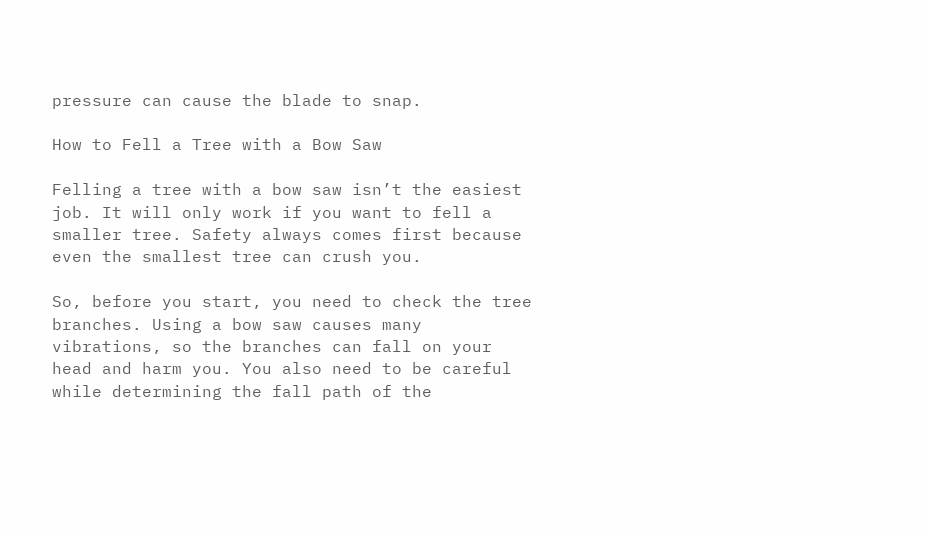pressure can cause the blade to snap.

How to Fell a Tree with a Bow Saw

Felling a tree with a bow saw isn’t the easiest job. It will only work if you want to fell a smaller tree. Safety always comes first because even the smallest tree can crush you.

So, before you start, you need to check the tree branches. Using a bow saw causes many vibrations, so the branches can fall on your head and harm you. You also need to be careful while determining the fall path of the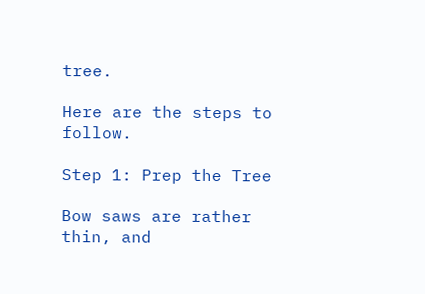tree.

Here are the steps to follow.

Step 1: Prep the Tree

Bow saws are rather thin, and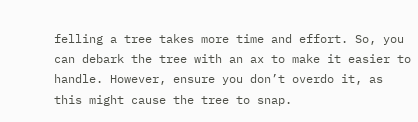felling a tree takes more time and effort. So, you can debark the tree with an ax to make it easier to handle. However, ensure you don’t overdo it, as this might cause the tree to snap.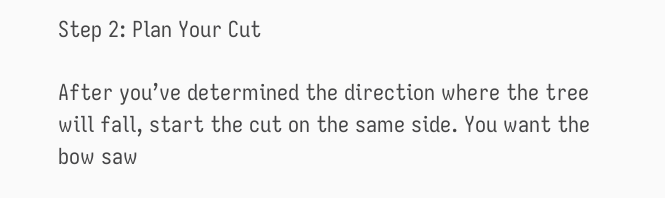Step 2: Plan Your Cut

After you’ve determined the direction where the tree will fall, start the cut on the same side. You want the bow saw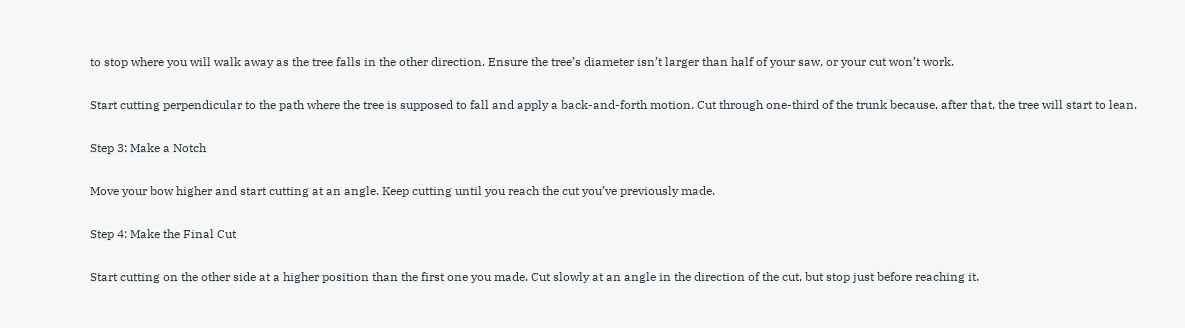to stop where you will walk away as the tree falls in the other direction. Ensure the tree’s diameter isn’t larger than half of your saw, or your cut won’t work.

Start cutting perpendicular to the path where the tree is supposed to fall and apply a back-and-forth motion. Cut through one-third of the trunk because, after that, the tree will start to lean.

Step 3: Make a Notch

Move your bow higher and start cutting at an angle. Keep cutting until you reach the cut you’ve previously made.

Step 4: Make the Final Cut

Start cutting on the other side at a higher position than the first one you made. Cut slowly at an angle in the direction of the cut, but stop just before reaching it.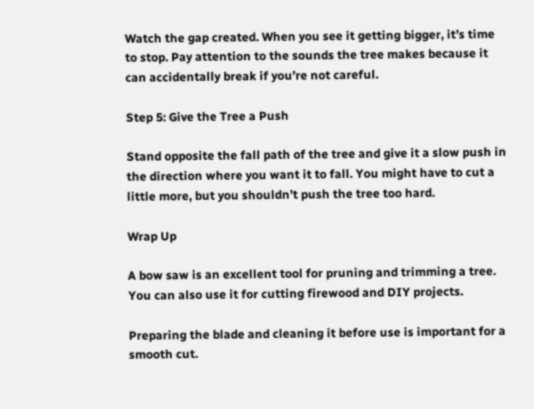Watch the gap created. When you see it getting bigger, it’s time to stop. Pay attention to the sounds the tree makes because it can accidentally break if you’re not careful.

Step 5: Give the Tree a Push

Stand opposite the fall path of the tree and give it a slow push in the direction where you want it to fall. You might have to cut a little more, but you shouldn’t push the tree too hard.

Wrap Up

A bow saw is an excellent tool for pruning and trimming a tree. You can also use it for cutting firewood and DIY projects.

Preparing the blade and cleaning it before use is important for a smooth cut.